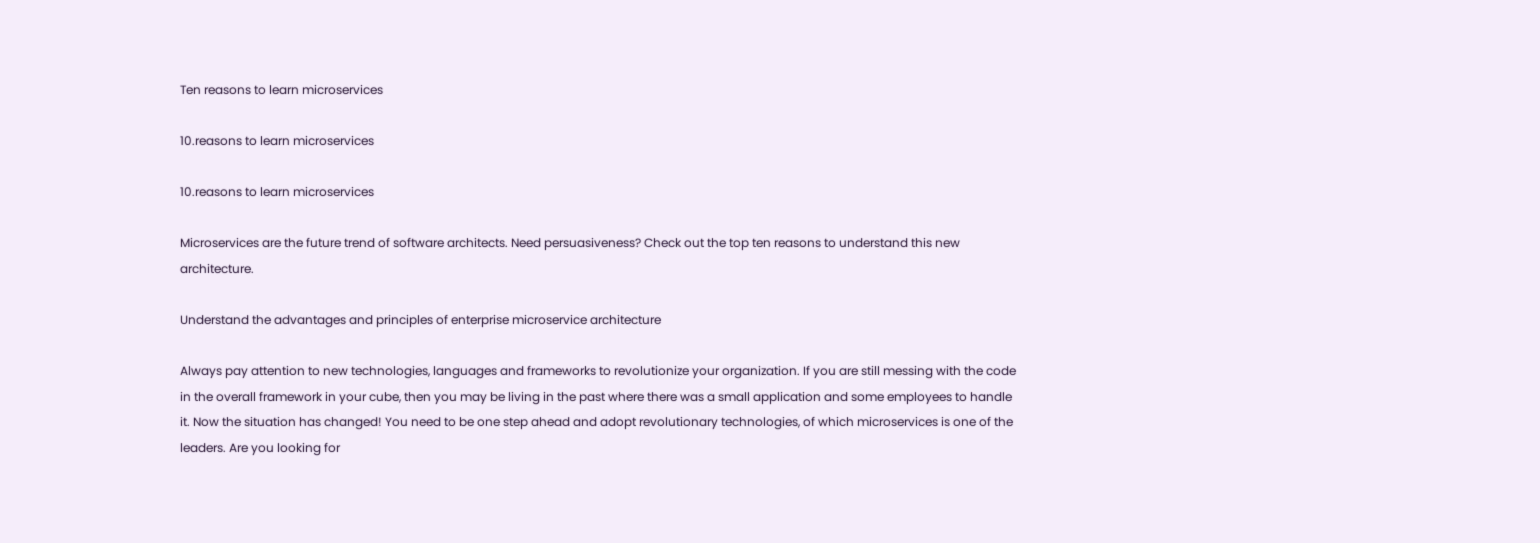Ten reasons to learn microservices

10.reasons to learn microservices

10.reasons to learn microservices

Microservices are the future trend of software architects. Need persuasiveness? Check out the top ten reasons to understand this new architecture.

Understand the advantages and principles of enterprise microservice architecture

Always pay attention to new technologies, languages and frameworks to revolutionize your organization. If you are still messing with the code in the overall framework in your cube, then you may be living in the past where there was a small application and some employees to handle it. Now the situation has changed! You need to be one step ahead and adopt revolutionary technologies, of which microservices is one of the leaders. Are you looking for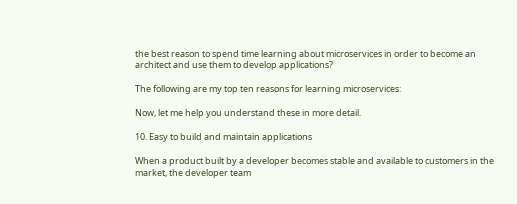the best reason to spend time learning about microservices in order to become an architect and use them to develop applications?

The following are my top ten reasons for learning microservices:

Now, let me help you understand these in more detail.

10. Easy to build and maintain applications

When a product built by a developer becomes stable and available to customers in the market, the developer team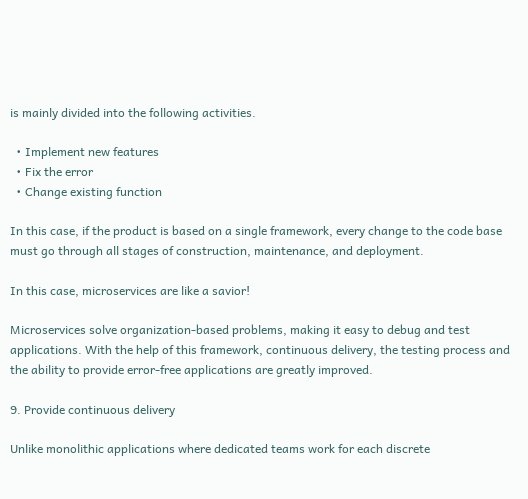is mainly divided into the following activities.

  • Implement new features
  • Fix the error
  • Change existing function

In this case, if the product is based on a single framework, every change to the code base must go through all stages of construction, maintenance, and deployment.

In this case, microservices are like a savior!

Microservices solve organization-based problems, making it easy to debug and test applications. With the help of this framework, continuous delivery, the testing process and the ability to provide error-free applications are greatly improved.

9. Provide continuous delivery

Unlike monolithic applications where dedicated teams work for each discrete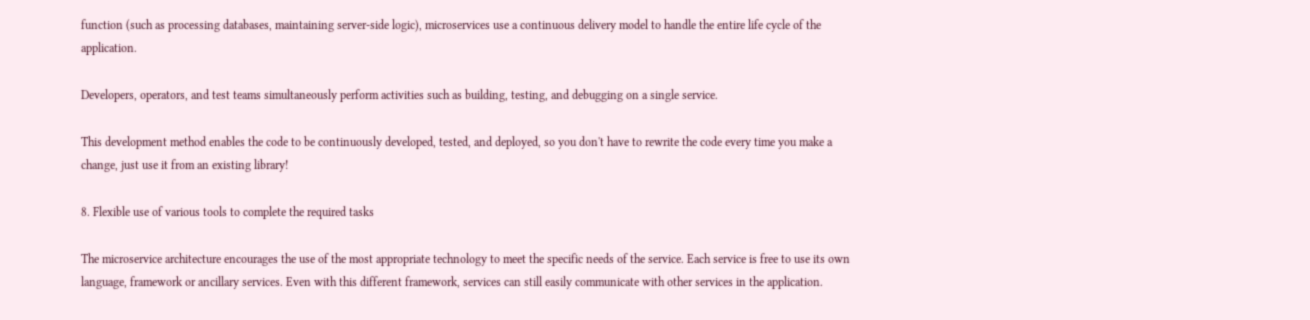function (such as processing databases, maintaining server-side logic), microservices use a continuous delivery model to handle the entire life cycle of the application.

Developers, operators, and test teams simultaneously perform activities such as building, testing, and debugging on a single service.

This development method enables the code to be continuously developed, tested, and deployed, so you don't have to rewrite the code every time you make a change, just use it from an existing library!

8. Flexible use of various tools to complete the required tasks

The microservice architecture encourages the use of the most appropriate technology to meet the specific needs of the service. Each service is free to use its own language, framework or ancillary services. Even with this different framework, services can still easily communicate with other services in the application.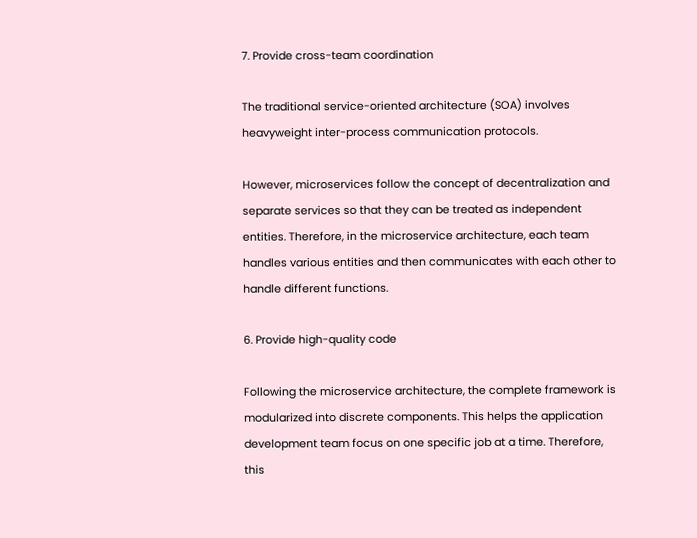7. Provide cross-team coordination

The traditional service-oriented architecture (SOA) involves heavyweight inter-process communication protocols.

However, microservices follow the concept of decentralization and separate services so that they can be treated as independent entities. Therefore, in the microservice architecture, each team handles various entities and then communicates with each other to handle different functions.

6. Provide high-quality code

Following the microservice architecture, the complete framework is modularized into discrete components. This helps the application development team focus on one specific job at a time. Therefore, this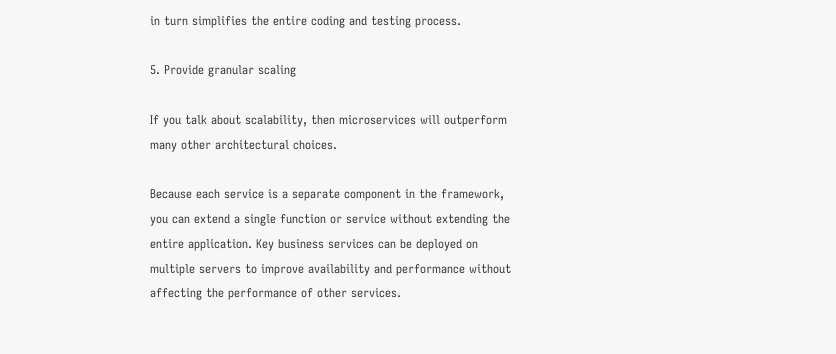in turn simplifies the entire coding and testing process.

5. Provide granular scaling

If you talk about scalability, then microservices will outperform many other architectural choices.

Because each service is a separate component in the framework, you can extend a single function or service without extending the entire application. Key business services can be deployed on multiple servers to improve availability and performance without affecting the performance of other services.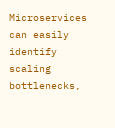Microservices can easily identify scaling bottlenecks,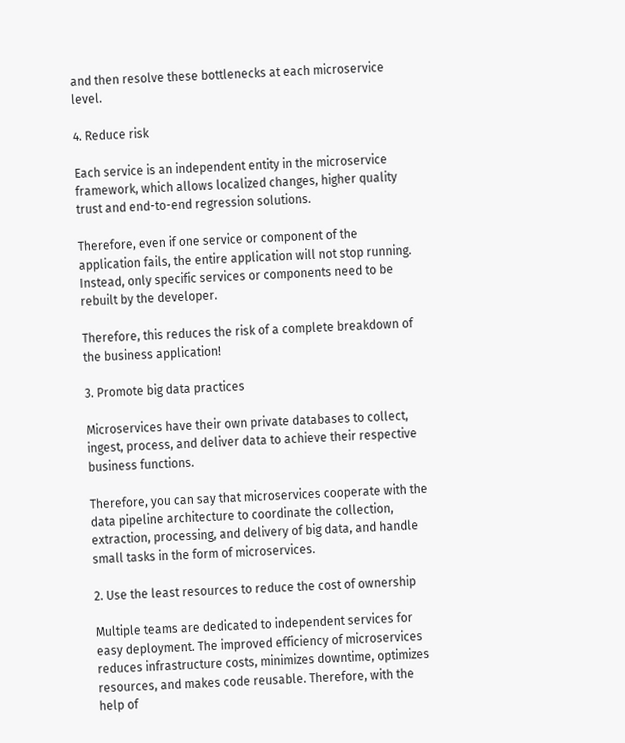and then resolve these bottlenecks at each microservice level.

4. Reduce risk

Each service is an independent entity in the microservice framework, which allows localized changes, higher quality trust and end-to-end regression solutions.

Therefore, even if one service or component of the application fails, the entire application will not stop running. Instead, only specific services or components need to be rebuilt by the developer.

Therefore, this reduces the risk of a complete breakdown of the business application!

3. Promote big data practices

Microservices have their own private databases to collect, ingest, process, and deliver data to achieve their respective business functions.

Therefore, you can say that microservices cooperate with the data pipeline architecture to coordinate the collection, extraction, processing, and delivery of big data, and handle small tasks in the form of microservices.

2. Use the least resources to reduce the cost of ownership

Multiple teams are dedicated to independent services for easy deployment. The improved efficiency of microservices reduces infrastructure costs, minimizes downtime, optimizes resources, and makes code reusable. Therefore, with the help of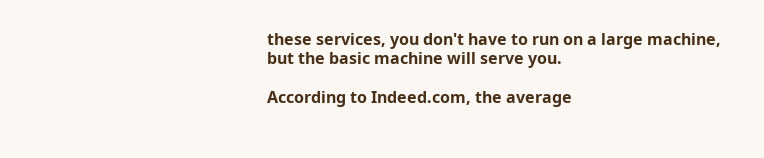these services, you don't have to run on a large machine, but the basic machine will serve you.

According to Indeed.com, the average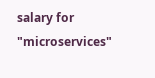salary for "microservices"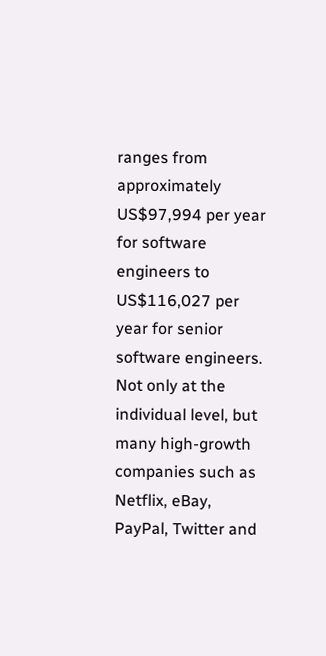ranges from approximately US$97,994 per year for software engineers to US$116,027 per year for senior software engineers. Not only at the individual level, but many high-growth companies such as Netflix, eBay, PayPal, Twitter and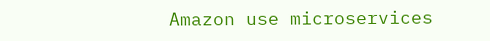Amazon use microservices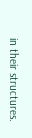in their structures.